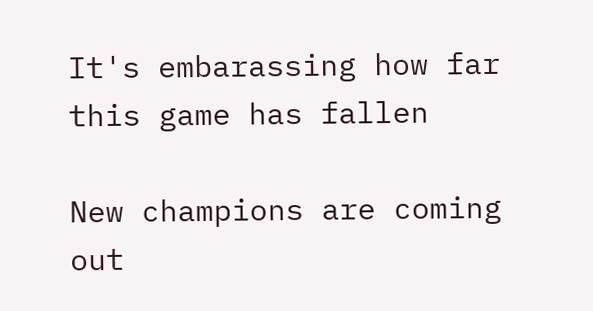It's embarassing how far this game has fallen

New champions are coming out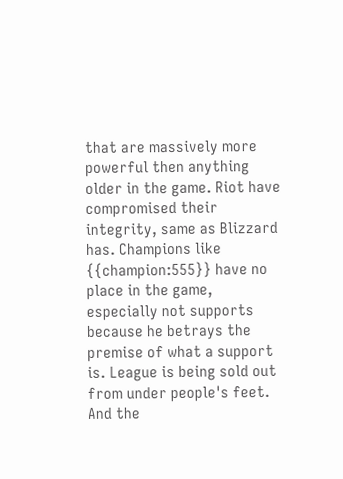that are massively more powerful then anything older in the game. Riot have compromised their integrity, same as Blizzard has. Champions like {{champion:555}} have no place in the game, especially not supports because he betrays the premise of what a support is. League is being sold out from under people's feet. And the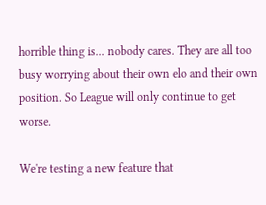horrible thing is... nobody cares. They are all too busy worrying about their own elo and their own position. So League will only continue to get worse.

We're testing a new feature that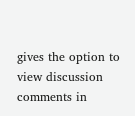gives the option to view discussion comments in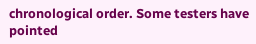chronological order. Some testers have pointed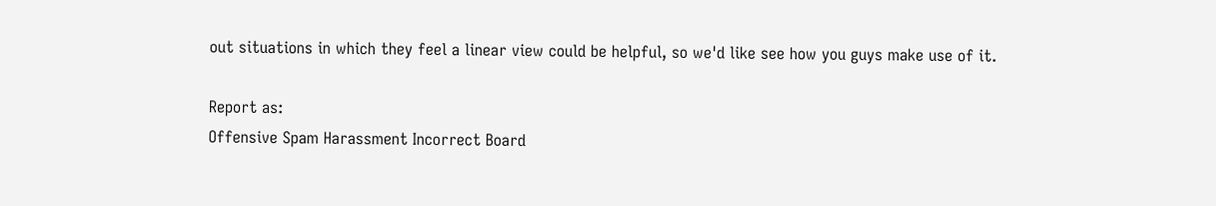out situations in which they feel a linear view could be helpful, so we'd like see how you guys make use of it.

Report as:
Offensive Spam Harassment Incorrect Board